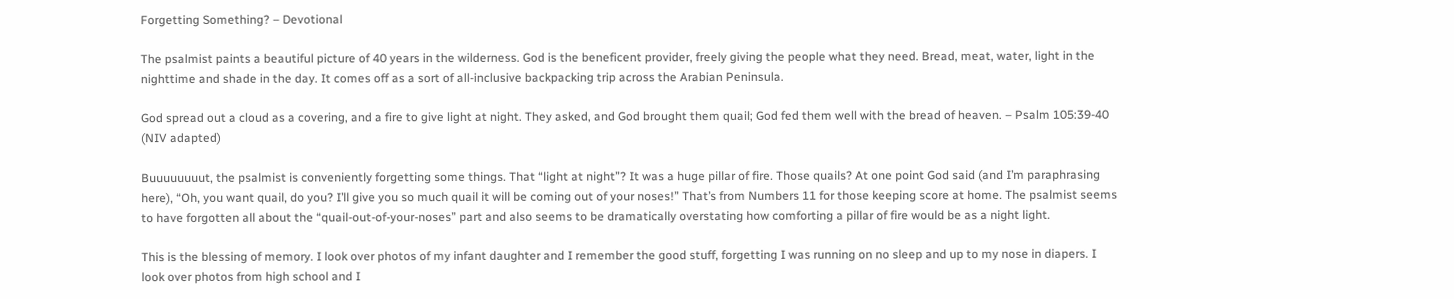Forgetting Something? – Devotional

The psalmist paints a beautiful picture of 40 years in the wilderness. God is the beneficent provider, freely giving the people what they need. Bread, meat, water, light in the nighttime and shade in the day. It comes off as a sort of all-inclusive backpacking trip across the Arabian Peninsula.

God spread out a cloud as a covering, and a fire to give light at night. They asked, and God brought them quail; God fed them well with the bread of heaven. – Psalm 105:39-40 (NIV adapted)

Buuuuuuuut, the psalmist is conveniently forgetting some things. That “light at night”? It was a huge pillar of fire. Those quails? At one point God said (and I’m paraphrasing here), “Oh, you want quail, do you? I’ll give you so much quail it will be coming out of your noses!” That’s from Numbers 11 for those keeping score at home. The psalmist seems to have forgotten all about the “quail-out-of-your-noses” part and also seems to be dramatically overstating how comforting a pillar of fire would be as a night light.

This is the blessing of memory. I look over photos of my infant daughter and I remember the good stuff, forgetting I was running on no sleep and up to my nose in diapers. I look over photos from high school and I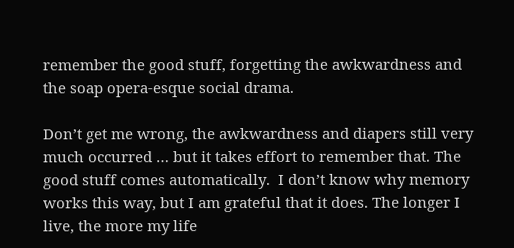remember the good stuff, forgetting the awkwardness and the soap opera-esque social drama.

Don’t get me wrong, the awkwardness and diapers still very much occurred … but it takes effort to remember that. The good stuff comes automatically.  I don’t know why memory works this way, but I am grateful that it does. The longer I live, the more my life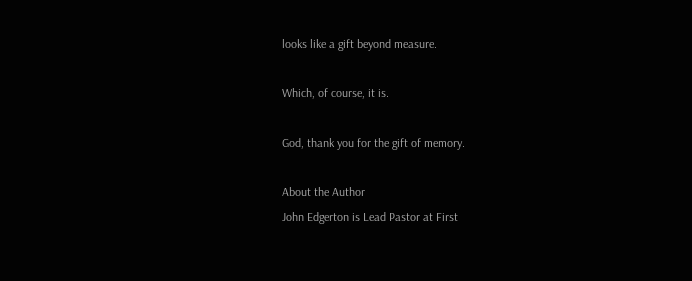looks like a gift beyond measure.

Which, of course, it is.

God, thank you for the gift of memory.

About the Author
John Edgerton is Lead Pastor at First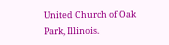United Church of Oak Park, Illinois.